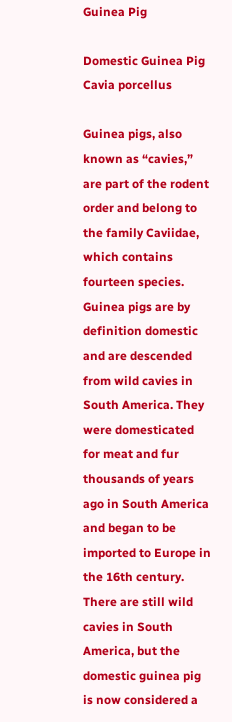Guinea Pig

Domestic Guinea Pig
Cavia porcellus

Guinea pigs, also known as “cavies,” are part of the rodent order and belong to the family Caviidae, which contains fourteen species. Guinea pigs are by definition domestic and are descended from wild cavies in South America. They were domesticated for meat and fur thousands of years ago in South America and began to be imported to Europe in the 16th century. There are still wild cavies in South America, but the domestic guinea pig is now considered a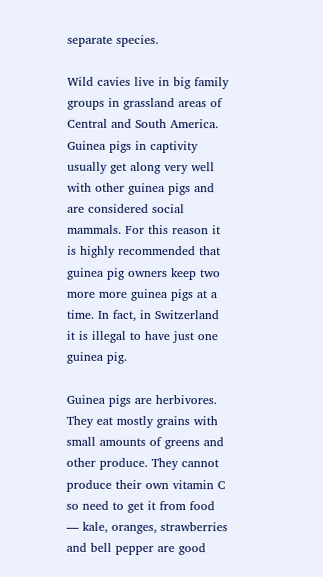separate species.

Wild cavies live in big family groups in grassland areas of Central and South America.  Guinea pigs in captivity usually get along very well with other guinea pigs and are considered social mammals. For this reason it is highly recommended that guinea pig owners keep two more more guinea pigs at a time. In fact, in Switzerland it is illegal to have just one guinea pig.

Guinea pigs are herbivores.  They eat mostly grains with small amounts of greens and other produce. They cannot produce their own vitamin C so need to get it from food — kale, oranges, strawberries and bell pepper are good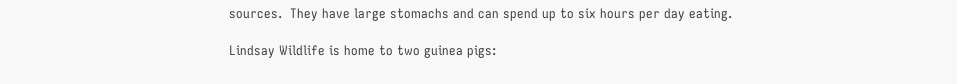sources.  They have large stomachs and can spend up to six hours per day eating.

Lindsay Wildlife is home to two guinea pigs: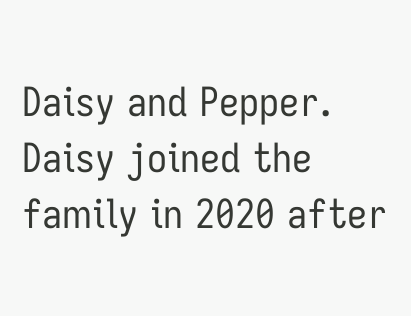Daisy and Pepper. Daisy joined the family in 2020 after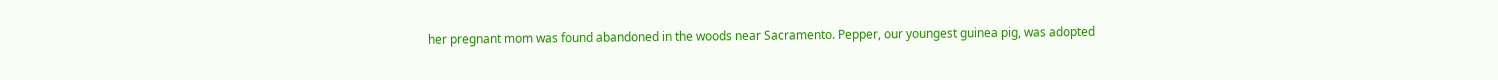her pregnant mom was found abandoned in the woods near Sacramento. Pepper, our youngest guinea pig, was adopted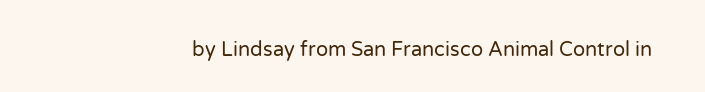by Lindsay from San Francisco Animal Control in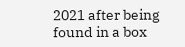2021 after being found in a box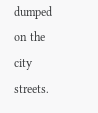dumped on the city streets.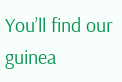You’ll find our guinea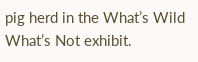pig herd in the What’s Wild What’s Not exhibit.